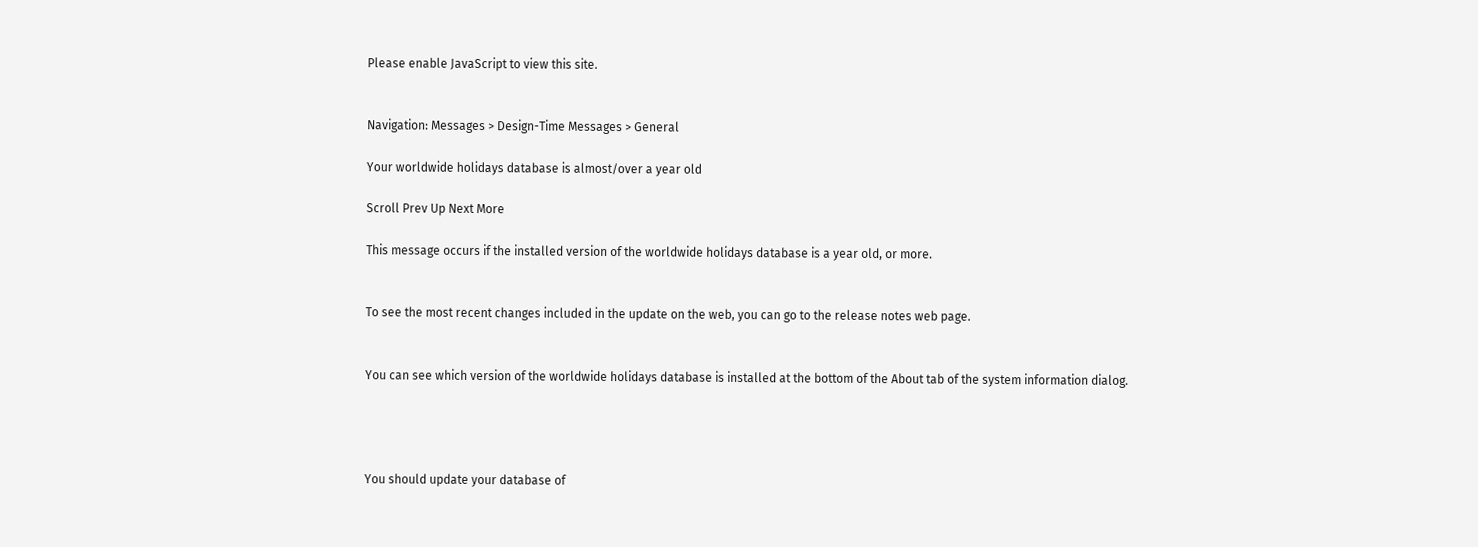Please enable JavaScript to view this site.


Navigation: Messages > Design-Time Messages > General

Your worldwide holidays database is almost/over a year old

Scroll Prev Up Next More

This message occurs if the installed version of the worldwide holidays database is a year old, or more.


To see the most recent changes included in the update on the web, you can go to the release notes web page.


You can see which version of the worldwide holidays database is installed at the bottom of the About tab of the system information dialog.




You should update your database of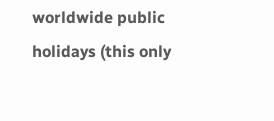worldwide public holidays (this only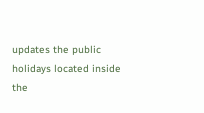updates the public holidays located inside the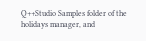Q++Studio Samples folder of the holidays manager, and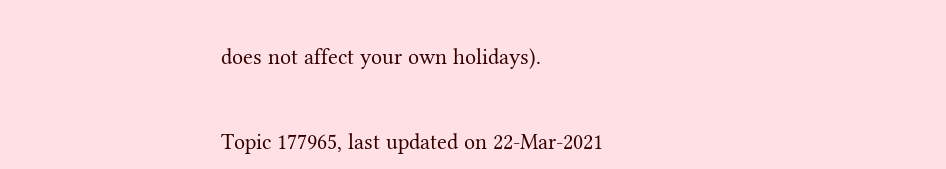does not affect your own holidays).


Topic 177965, last updated on 22-Mar-2021